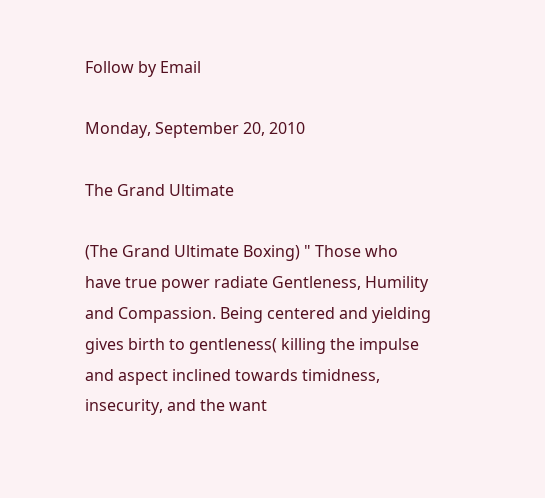Follow by Email

Monday, September 20, 2010

The Grand Ultimate

(The Grand Ultimate Boxing) " Those who have true power radiate Gentleness, Humility and Compassion. Being centered and yielding gives birth to gentleness( killing the impulse and aspect inclined towards timidness, insecurity, and the want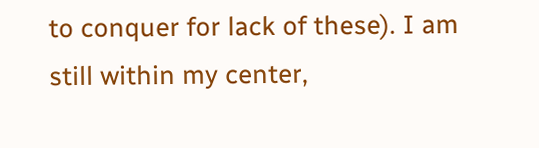to conquer for lack of these). I am still within my center,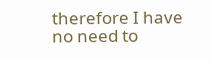therefore I have no need to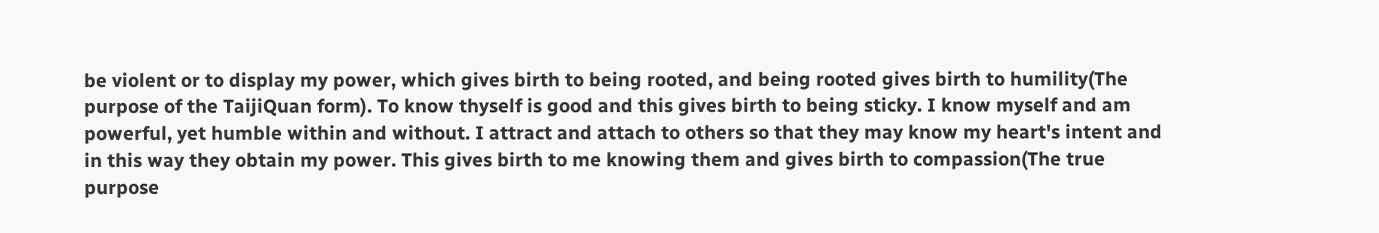be violent or to display my power, which gives birth to being rooted, and being rooted gives birth to humility(The purpose of the TaijiQuan form). To know thyself is good and this gives birth to being sticky. I know myself and am powerful, yet humble within and without. I attract and attach to others so that they may know my heart's intent and in this way they obtain my power. This gives birth to me knowing them and gives birth to compassion(The true purpose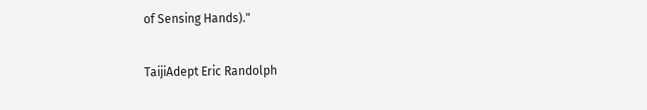of Sensing Hands)."

TaijiAdept Eric Randolph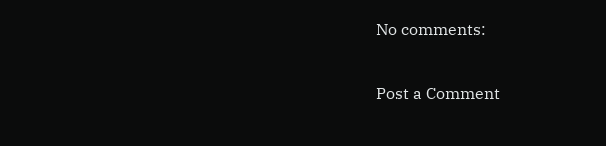No comments:

Post a Comment